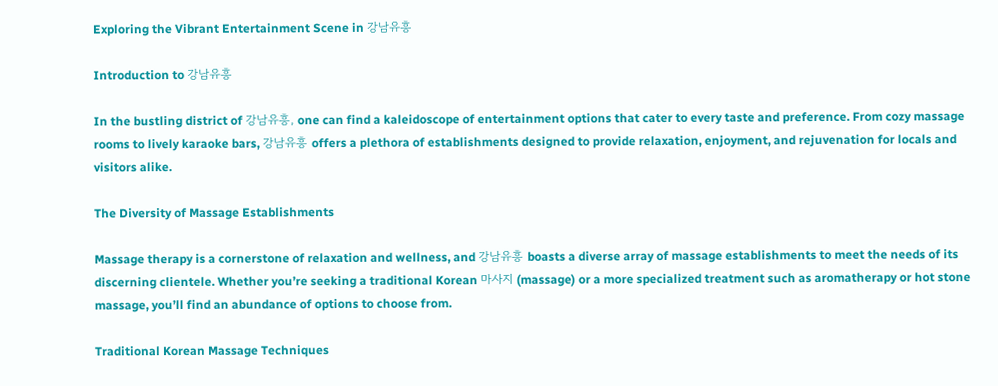Exploring the Vibrant Entertainment Scene in 강남유흥

Introduction to 강남유흥

In the bustling district of 강남유흥, one can find a kaleidoscope of entertainment options that cater to every taste and preference. From cozy massage rooms to lively karaoke bars, 강남유흥 offers a plethora of establishments designed to provide relaxation, enjoyment, and rejuvenation for locals and visitors alike.

The Diversity of Massage Establishments

Massage therapy is a cornerstone of relaxation and wellness, and 강남유흥 boasts a diverse array of massage establishments to meet the needs of its discerning clientele. Whether you’re seeking a traditional Korean 마사지 (massage) or a more specialized treatment such as aromatherapy or hot stone massage, you’ll find an abundance of options to choose from.

Traditional Korean Massage Techniques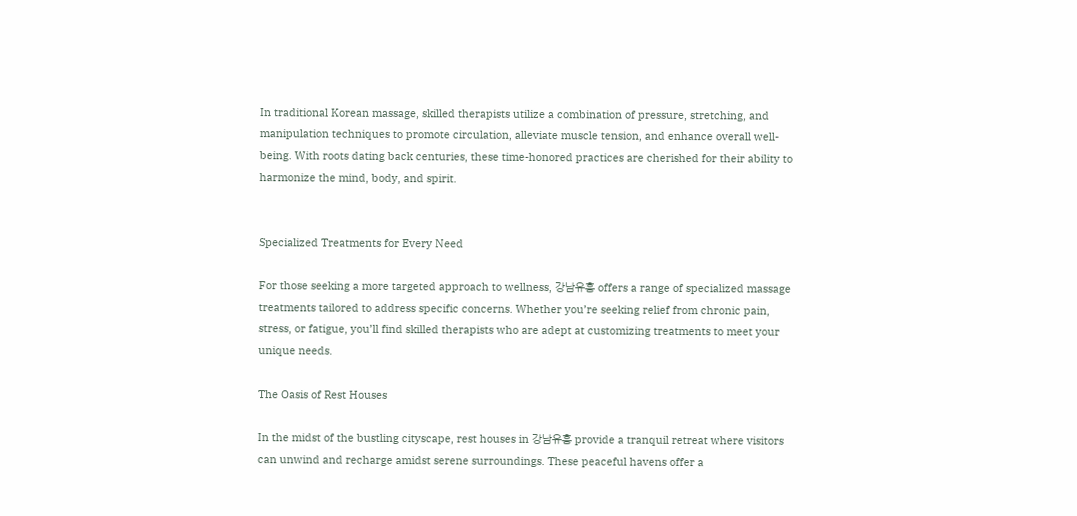In traditional Korean massage, skilled therapists utilize a combination of pressure, stretching, and manipulation techniques to promote circulation, alleviate muscle tension, and enhance overall well-being. With roots dating back centuries, these time-honored practices are cherished for their ability to harmonize the mind, body, and spirit.


Specialized Treatments for Every Need

For those seeking a more targeted approach to wellness, 강남유흥 offers a range of specialized massage treatments tailored to address specific concerns. Whether you’re seeking relief from chronic pain, stress, or fatigue, you’ll find skilled therapists who are adept at customizing treatments to meet your unique needs.

The Oasis of Rest Houses

In the midst of the bustling cityscape, rest houses in 강남유흥 provide a tranquil retreat where visitors can unwind and recharge amidst serene surroundings. These peaceful havens offer a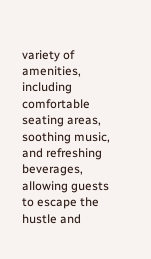variety of amenities, including comfortable seating areas, soothing music, and refreshing beverages, allowing guests to escape the hustle and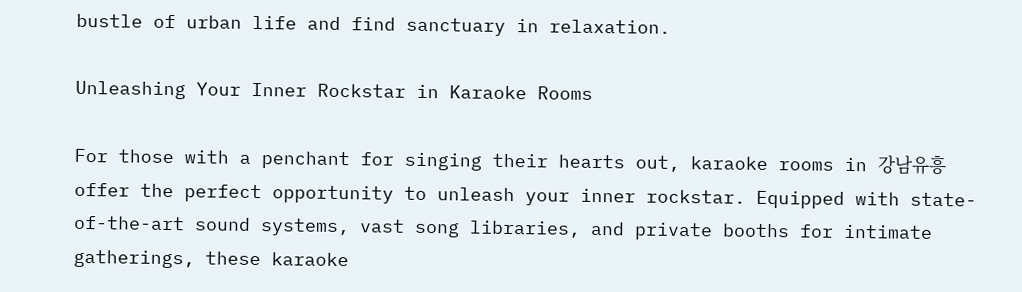bustle of urban life and find sanctuary in relaxation.

Unleashing Your Inner Rockstar in Karaoke Rooms

For those with a penchant for singing their hearts out, karaoke rooms in 강남유흥 offer the perfect opportunity to unleash your inner rockstar. Equipped with state-of-the-art sound systems, vast song libraries, and private booths for intimate gatherings, these karaoke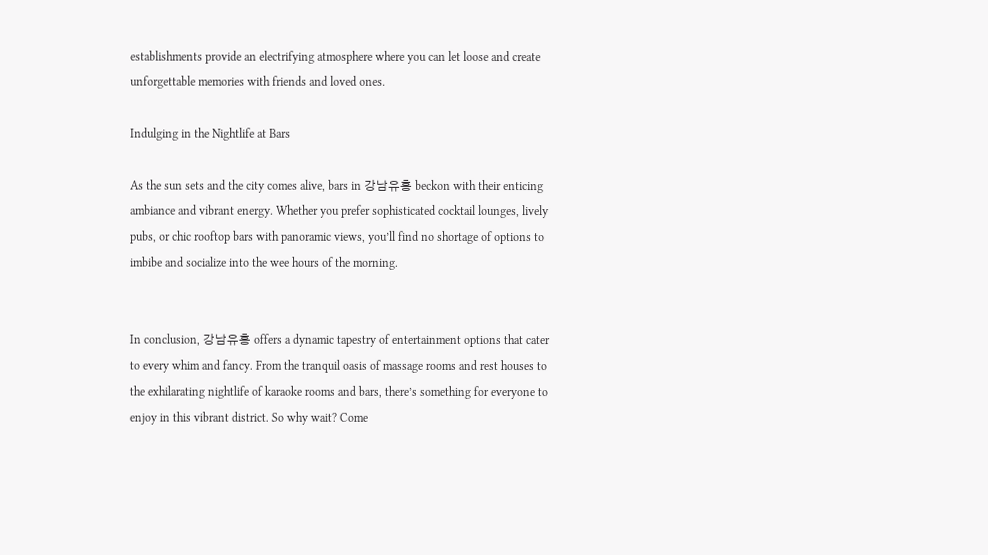establishments provide an electrifying atmosphere where you can let loose and create unforgettable memories with friends and loved ones.

Indulging in the Nightlife at Bars

As the sun sets and the city comes alive, bars in 강남유흥 beckon with their enticing ambiance and vibrant energy. Whether you prefer sophisticated cocktail lounges, lively pubs, or chic rooftop bars with panoramic views, you’ll find no shortage of options to imbibe and socialize into the wee hours of the morning.


In conclusion, 강남유흥 offers a dynamic tapestry of entertainment options that cater to every whim and fancy. From the tranquil oasis of massage rooms and rest houses to the exhilarating nightlife of karaoke rooms and bars, there’s something for everyone to enjoy in this vibrant district. So why wait? Come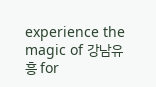experience the magic of 강남유흥 for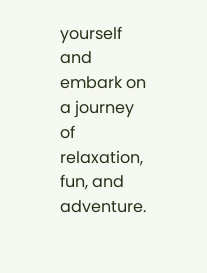yourself and embark on a journey of relaxation, fun, and adventure.